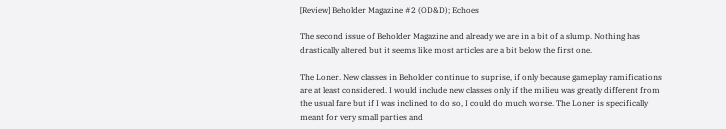[Review] Beholder Magazine #2 (OD&D); Echoes

The second issue of Beholder Magazine and already we are in a bit of a slump. Nothing has drastically altered but it seems like most articles are a bit below the first one.

The Loner. New classes in Beholder continue to suprise, if only because gameplay ramifications are at least considered. I would include new classes only if the milieu was greatly different from the usual fare but if I was inclined to do so, I could do much worse. The Loner is specifically meant for very small parties and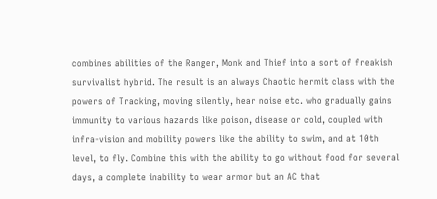combines abilities of the Ranger, Monk and Thief into a sort of freakish survivalist hybrid. The result is an always Chaotic hermit class with the powers of Tracking, moving silently, hear noise etc. who gradually gains immunity to various hazards like poison, disease or cold, coupled with infra-vision and mobility powers like the ability to swim, and at 10th level, to fly. Combine this with the ability to go without food for several days, a complete inability to wear armor but an AC that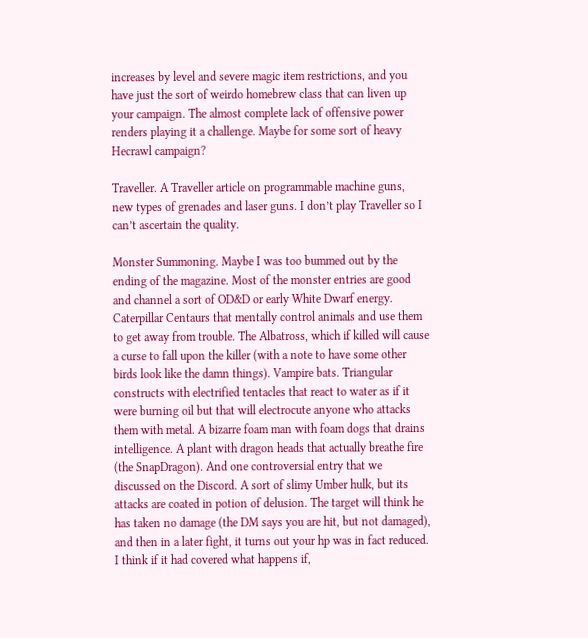increases by level and severe magic item restrictions, and you have just the sort of weirdo homebrew class that can liven up your campaign. The almost complete lack of offensive power renders playing it a challenge. Maybe for some sort of heavy Hecrawl campaign?

Traveller. A Traveller article on programmable machine guns, new types of grenades and laser guns. I don’t play Traveller so I can’t ascertain the quality.

Monster Summoning. Maybe I was too bummed out by the ending of the magazine. Most of the monster entries are good and channel a sort of OD&D or early White Dwarf energy. Caterpillar Centaurs that mentally control animals and use them to get away from trouble. The Albatross, which if killed will cause a curse to fall upon the killer (with a note to have some other birds look like the damn things). Vampire bats. Triangular constructs with electrified tentacles that react to water as if it were burning oil but that will electrocute anyone who attacks them with metal. A bizarre foam man with foam dogs that drains intelligence. A plant with dragon heads that actually breathe fire (the SnapDragon). And one controversial entry that we discussed on the Discord. A sort of slimy Umber hulk, but its attacks are coated in potion of delusion. The target will think he has taken no damage (the DM says you are hit, but not damaged), and then in a later fight, it turns out your hp was in fact reduced. I think if it had covered what happens if,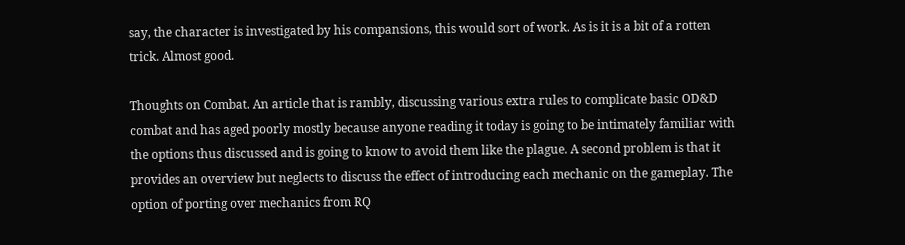say, the character is investigated by his compansions, this would sort of work. As is it is a bit of a rotten trick. Almost good.

Thoughts on Combat. An article that is rambly, discussing various extra rules to complicate basic OD&D combat and has aged poorly mostly because anyone reading it today is going to be intimately familiar with the options thus discussed and is going to know to avoid them like the plague. A second problem is that it provides an overview but neglects to discuss the effect of introducing each mechanic on the gameplay. The option of porting over mechanics from RQ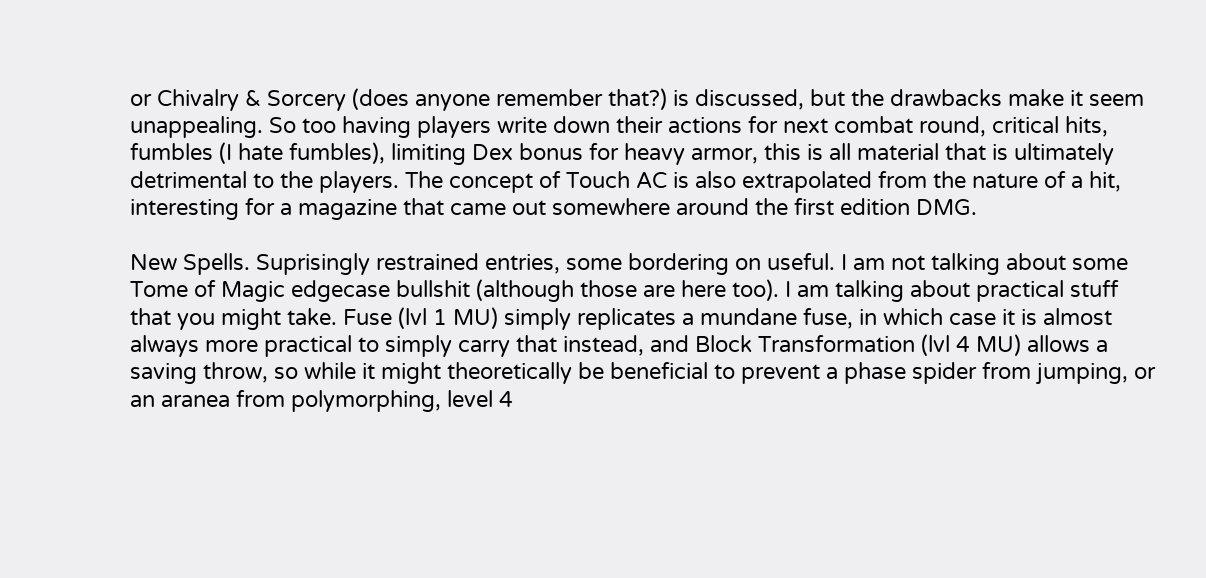or Chivalry & Sorcery (does anyone remember that?) is discussed, but the drawbacks make it seem unappealing. So too having players write down their actions for next combat round, critical hits, fumbles (I hate fumbles), limiting Dex bonus for heavy armor, this is all material that is ultimately detrimental to the players. The concept of Touch AC is also extrapolated from the nature of a hit, interesting for a magazine that came out somewhere around the first edition DMG.

New Spells. Suprisingly restrained entries, some bordering on useful. I am not talking about some Tome of Magic edgecase bullshit (although those are here too). I am talking about practical stuff that you might take. Fuse (lvl 1 MU) simply replicates a mundane fuse, in which case it is almost always more practical to simply carry that instead, and Block Transformation (lvl 4 MU) allows a saving throw, so while it might theoretically be beneficial to prevent a phase spider from jumping, or an aranea from polymorphing, level 4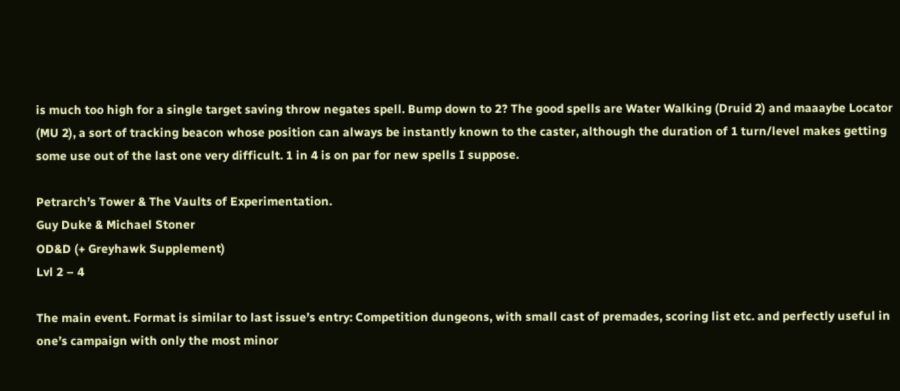is much too high for a single target saving throw negates spell. Bump down to 2? The good spells are Water Walking (Druid 2) and maaaybe Locator (MU 2), a sort of tracking beacon whose position can always be instantly known to the caster, although the duration of 1 turn/level makes getting some use out of the last one very difficult. 1 in 4 is on par for new spells I suppose.

Petrarch’s Tower & The Vaults of Experimentation.
Guy Duke & Michael Stoner
OD&D (+ Greyhawk Supplement)
Lvl 2 – 4

The main event. Format is similar to last issue’s entry: Competition dungeons, with small cast of premades, scoring list etc. and perfectly useful in one’s campaign with only the most minor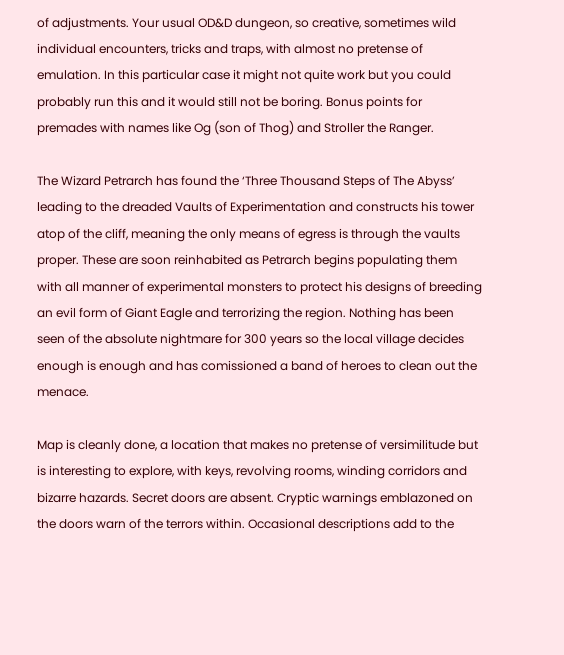of adjustments. Your usual OD&D dungeon, so creative, sometimes wild individual encounters, tricks and traps, with almost no pretense of emulation. In this particular case it might not quite work but you could probably run this and it would still not be boring. Bonus points for premades with names like Og (son of Thog) and Stroller the Ranger.

The Wizard Petrarch has found the ‘Three Thousand Steps of The Abyss’ leading to the dreaded Vaults of Experimentation and constructs his tower atop of the cliff, meaning the only means of egress is through the vaults proper. These are soon reinhabited as Petrarch begins populating them with all manner of experimental monsters to protect his designs of breeding an evil form of Giant Eagle and terrorizing the region. Nothing has been seen of the absolute nightmare for 300 years so the local village decides enough is enough and has comissioned a band of heroes to clean out the menace.

Map is cleanly done, a location that makes no pretense of versimilitude but is interesting to explore, with keys, revolving rooms, winding corridors and bizarre hazards. Secret doors are absent. Cryptic warnings emblazoned on the doors warn of the terrors within. Occasional descriptions add to the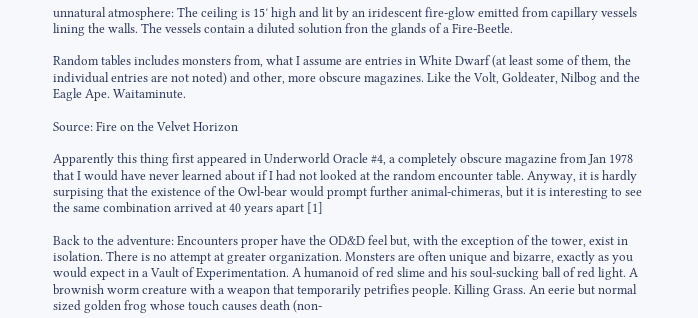unnatural atmosphere: The ceiling is 15′ high and lit by an iridescent fire-glow emitted from capillary vessels lining the walls. The vessels contain a diluted solution fron the glands of a Fire-Beetle.

Random tables includes monsters from, what I assume are entries in White Dwarf (at least some of them, the individual entries are not noted) and other, more obscure magazines. Like the Volt, Goldeater, Nilbog and the Eagle Ape. Waitaminute.

Source: Fire on the Velvet Horizon

Apparently this thing first appeared in Underworld Oracle #4, a completely obscure magazine from Jan 1978 that I would have never learned about if I had not looked at the random encounter table. Anyway, it is hardly surpising that the existence of the Owl-bear would prompt further animal-chimeras, but it is interesting to see the same combination arrived at 40 years apart [1]

Back to the adventure: Encounters proper have the OD&D feel but, with the exception of the tower, exist in isolation. There is no attempt at greater organization. Monsters are often unique and bizarre, exactly as you would expect in a Vault of Experimentation. A humanoid of red slime and his soul-sucking ball of red light. A brownish worm creature with a weapon that temporarily petrifies people. Killing Grass. An eerie but normal sized golden frog whose touch causes death (non-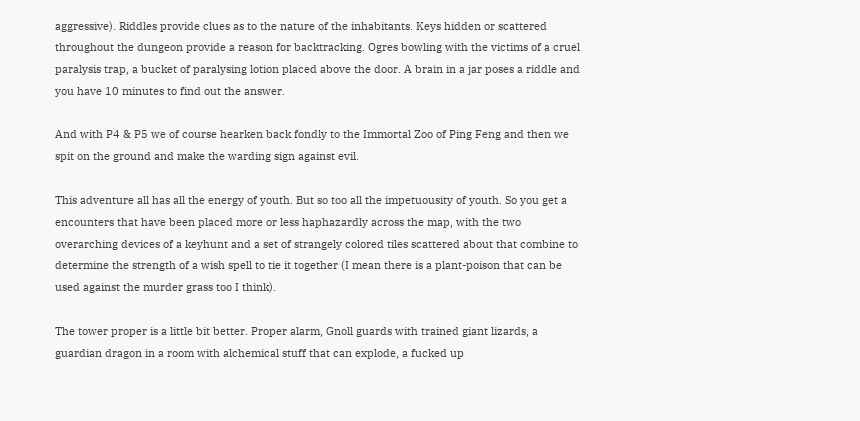aggressive). Riddles provide clues as to the nature of the inhabitants. Keys hidden or scattered throughout the dungeon provide a reason for backtracking. Ogres bowling with the victims of a cruel paralysis trap, a bucket of paralysing lotion placed above the door. A brain in a jar poses a riddle and you have 10 minutes to find out the answer.

And with P4 & P5 we of course hearken back fondly to the Immortal Zoo of Ping Feng and then we spit on the ground and make the warding sign against evil.

This adventure all has all the energy of youth. But so too all the impetuousity of youth. So you get a encounters that have been placed more or less haphazardly across the map, with the two overarching devices of a keyhunt and a set of strangely colored tiles scattered about that combine to determine the strength of a wish spell to tie it together (I mean there is a plant-poison that can be used against the murder grass too I think).

The tower proper is a little bit better. Proper alarm, Gnoll guards with trained giant lizards, a guardian dragon in a room with alchemical stuff that can explode, a fucked up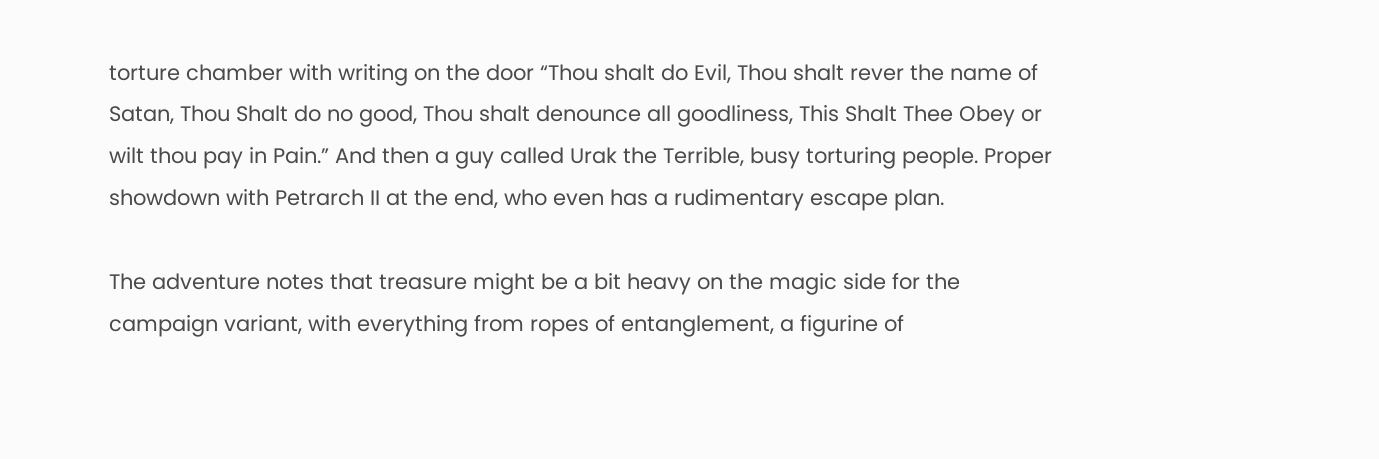torture chamber with writing on the door “Thou shalt do Evil, Thou shalt rever the name of Satan, Thou Shalt do no good, Thou shalt denounce all goodliness, This Shalt Thee Obey or wilt thou pay in Pain.” And then a guy called Urak the Terrible, busy torturing people. Proper showdown with Petrarch II at the end, who even has a rudimentary escape plan.

The adventure notes that treasure might be a bit heavy on the magic side for the campaign variant, with everything from ropes of entanglement, a figurine of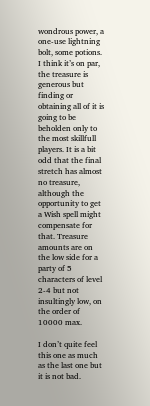wondrous power, a one-use lightning bolt, some potions. I think it’s on par, the treasure is generous but finding or obtaining all of it is going to be beholden only to the most skillfull players. It is a bit odd that the final stretch has almost no treasure, although the opportunity to get a Wish spell might compensate for that. Treasure amounts are on the low side for a party of 5 characters of level 2-4 but not insultingly low, on the order of 10000 max.

I don’t quite feel this one as much as the last one but it is not bad.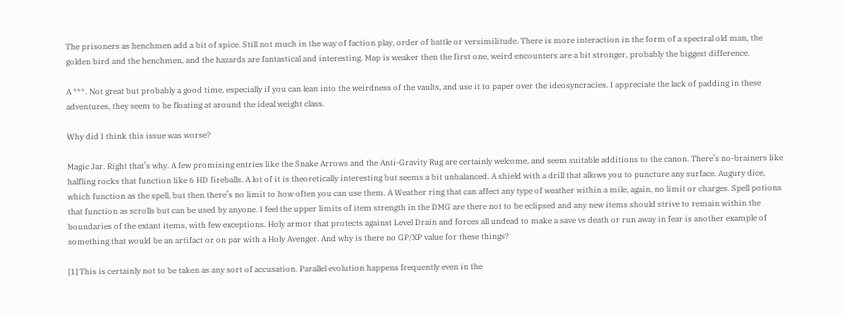The prisoners as henchmen add a bit of spice. Still not much in the way of faction play, order of battle or versimilitude. There is more interaction in the form of a spectral old man, the golden bird and the henchmen, and the hazards are fantastical and interesting. Map is weaker then the first one, weird encounters are a bit stronger, probably the biggest difference.

A ***. Not great but probably a good time, especially if you can lean into the weirdness of the vaults, and use it to paper over the ideosyncracies. I appreciate the lack of padding in these adventures, they seem to be floating at around the ideal weight class.

Why did I think this issue was worse?

Magic Jar. Right that’s why. A few promising entries like the Snake Arrows and the Anti-Gravity Rug are certainly welcome, and seem suitable additions to the canon. There’s no-brainers like halfling rocks that function like 6 HD fireballs. A lot of it is theoretically interesting but seems a bit unbalanced. A shield with a drill that allows you to puncture any surface. Augury dice, which function as the spell, but then there’s no limit to how often you can use them. A Weather ring that can affect any type of weather within a mile, again, no limit or charges. Spell potions that function as scrolls but can be used by anyone. I feel the upper limits of item strength in the DMG are there not to be eclipsed and any new items should strive to remain within the boundaries of the extant items, with few exceptions. Holy armor that protects against Level Drain and forces all undead to make a save vs death or run away in fear is another example of something that would be an artifact or on par with a Holy Avenger. And why is there no GP/XP value for these things?

[1] This is certainly not to be taken as any sort of accusation. Parallel evolution happens frequently even in the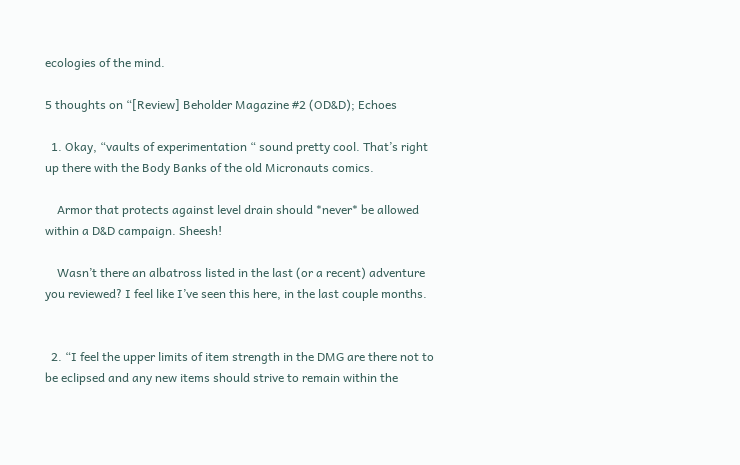ecologies of the mind.

5 thoughts on “[Review] Beholder Magazine #2 (OD&D); Echoes

  1. Okay, “vaults of experimentation “ sound pretty cool. That’s right up there with the Body Banks of the old Micronauts comics.

    Armor that protects against level drain should *never* be allowed within a D&D campaign. Sheesh!

    Wasn’t there an albatross listed in the last (or a recent) adventure you reviewed? I feel like I’ve seen this here, in the last couple months.


  2. “I feel the upper limits of item strength in the DMG are there not to be eclipsed and any new items should strive to remain within the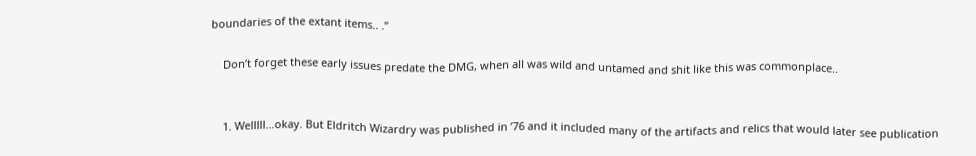boundaries of the extant items.. .”

    Don’t forget these early issues predate the DMG, when all was wild and untamed and shit like this was commonplace..


    1. Welllll…okay. But Eldritch Wizardry was published in ’76 and it included many of the artifacts and relics that would later see publication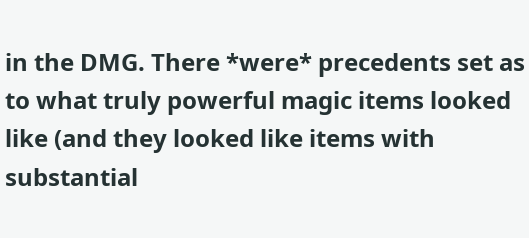in the DMG. There *were* precedents set as to what truly powerful magic items looked like (and they looked like items with substantial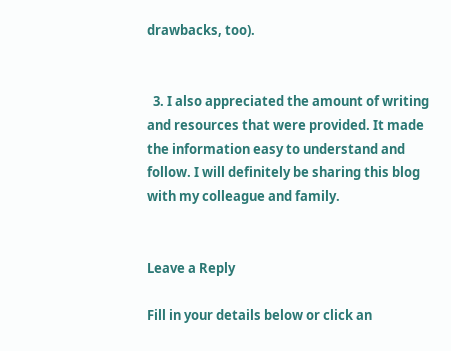drawbacks, too).


  3. I also appreciated the amount of writing and resources that were provided. It made the information easy to understand and follow. I will definitely be sharing this blog with my colleague and family.


Leave a Reply

Fill in your details below or click an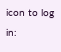icon to log in: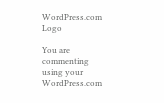WordPress.com Logo

You are commenting using your WordPress.com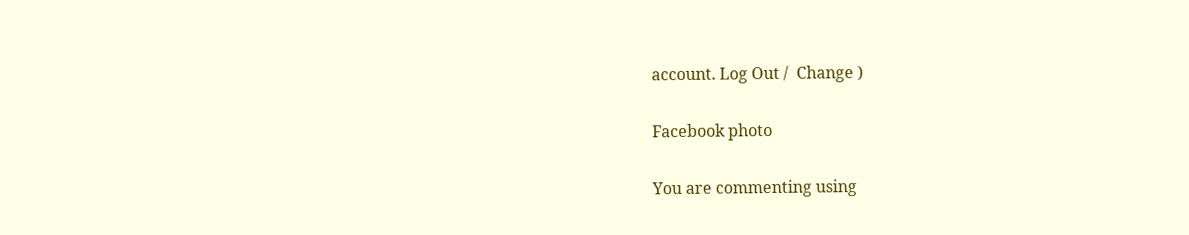account. Log Out /  Change )

Facebook photo

You are commenting using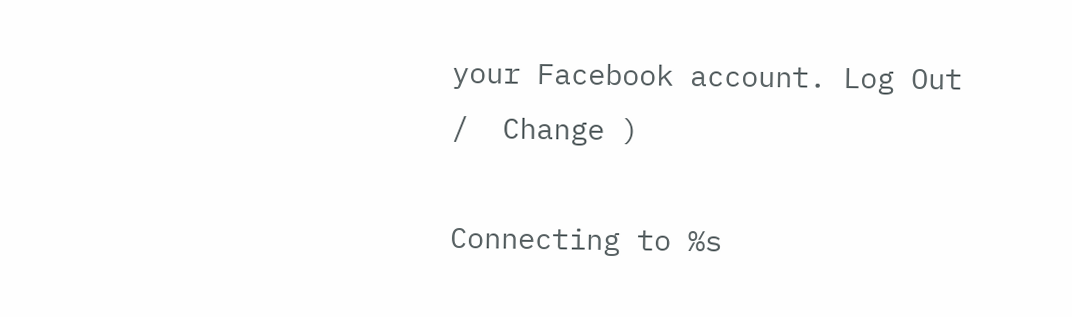your Facebook account. Log Out /  Change )

Connecting to %s